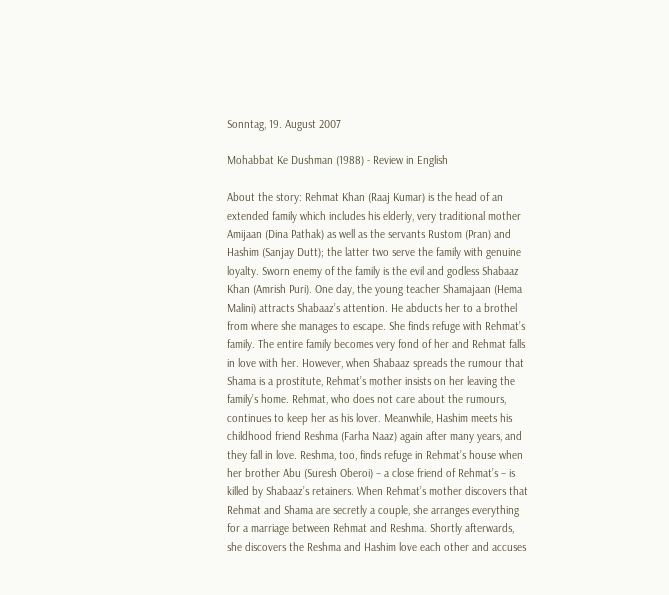Sonntag, 19. August 2007

Mohabbat Ke Dushman (1988) - Review in English

About the story: Rehmat Khan (Raaj Kumar) is the head of an extended family which includes his elderly, very traditional mother Amijaan (Dina Pathak) as well as the servants Rustom (Pran) and Hashim (Sanjay Dutt); the latter two serve the family with genuine loyalty. Sworn enemy of the family is the evil and godless Shabaaz Khan (Amrish Puri). One day, the young teacher Shamajaan (Hema Malini) attracts Shabaaz’s attention. He abducts her to a brothel from where she manages to escape. She finds refuge with Rehmat’s family. The entire family becomes very fond of her and Rehmat falls in love with her. However, when Shabaaz spreads the rumour that Shama is a prostitute, Rehmat’s mother insists on her leaving the family’s home. Rehmat, who does not care about the rumours, continues to keep her as his lover. Meanwhile, Hashim meets his childhood friend Reshma (Farha Naaz) again after many years, and they fall in love. Reshma, too, finds refuge in Rehmat’s house when her brother Abu (Suresh Oberoi) – a close friend of Rehmat’s – is killed by Shabaaz’s retainers. When Rehmat’s mother discovers that Rehmat and Shama are secretly a couple, she arranges everything for a marriage between Rehmat and Reshma. Shortly afterwards, she discovers the Reshma and Hashim love each other and accuses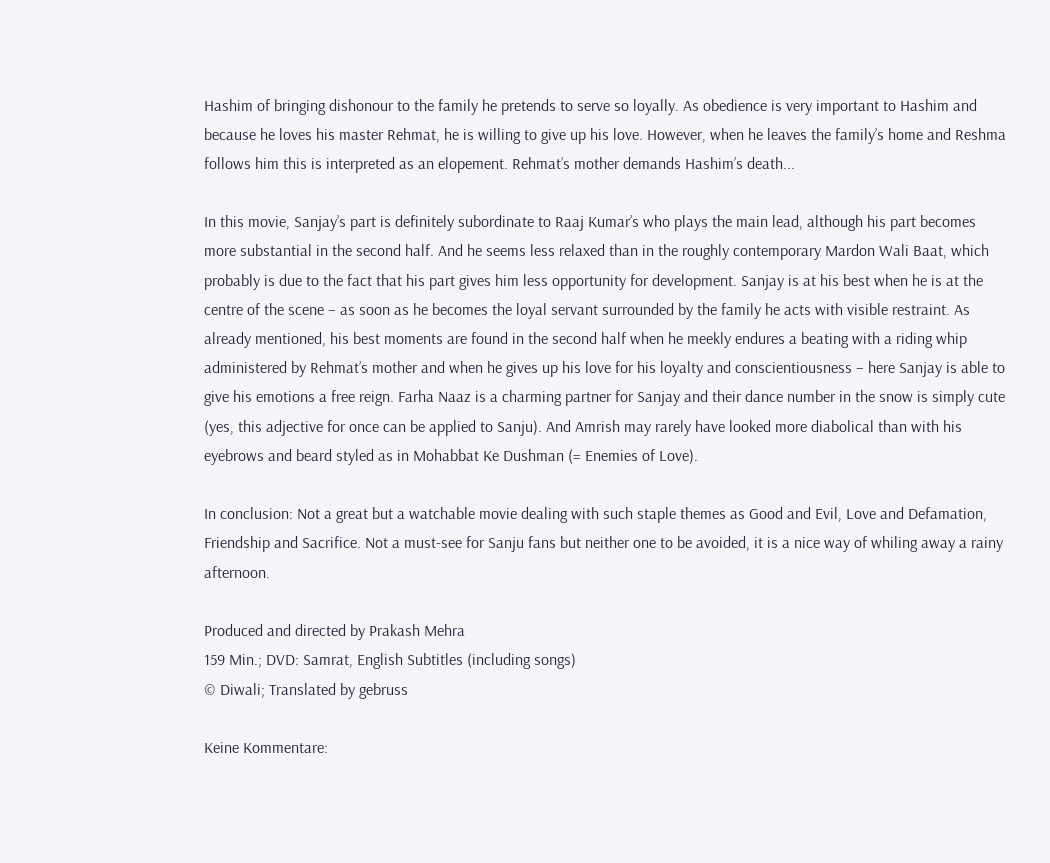Hashim of bringing dishonour to the family he pretends to serve so loyally. As obedience is very important to Hashim and because he loves his master Rehmat, he is willing to give up his love. However, when he leaves the family’s home and Reshma follows him this is interpreted as an elopement. Rehmat’s mother demands Hashim’s death...

In this movie, Sanjay’s part is definitely subordinate to Raaj Kumar’s who plays the main lead, although his part becomes more substantial in the second half. And he seems less relaxed than in the roughly contemporary Mardon Wali Baat, which probably is due to the fact that his part gives him less opportunity for development. Sanjay is at his best when he is at the centre of the scene – as soon as he becomes the loyal servant surrounded by the family he acts with visible restraint. As already mentioned, his best moments are found in the second half when he meekly endures a beating with a riding whip administered by Rehmat’s mother and when he gives up his love for his loyalty and conscientiousness – here Sanjay is able to give his emotions a free reign. Farha Naaz is a charming partner for Sanjay and their dance number in the snow is simply cute (yes, this adjective for once can be applied to Sanju). And Amrish may rarely have looked more diabolical than with his eyebrows and beard styled as in Mohabbat Ke Dushman (= Enemies of Love).

In conclusion: Not a great but a watchable movie dealing with such staple themes as Good and Evil, Love and Defamation, Friendship and Sacrifice. Not a must-see for Sanju fans but neither one to be avoided, it is a nice way of whiling away a rainy afternoon.

Produced and directed by Prakash Mehra
159 Min.; DVD: Samrat, English Subtitles (including songs)
© Diwali; Translated by gebruss

Keine Kommentare: